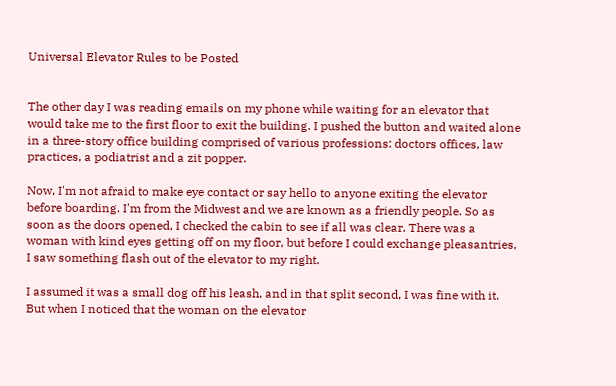Universal Elevator Rules to be Posted


The other day I was reading emails on my phone while waiting for an elevator that would take me to the first floor to exit the building. I pushed the button and waited alone in a three-story office building comprised of various professions: doctors offices, law practices, a podiatrist and a zit popper.

Now, I'm not afraid to make eye contact or say hello to anyone exiting the elevator before boarding. I'm from the Midwest and we are known as a friendly people. So as soon as the doors opened, I checked the cabin to see if all was clear. There was a woman with kind eyes getting off on my floor, but before I could exchange pleasantries, I saw something flash out of the elevator to my right.

I assumed it was a small dog off his leash, and in that split second, I was fine with it. But when I noticed that the woman on the elevator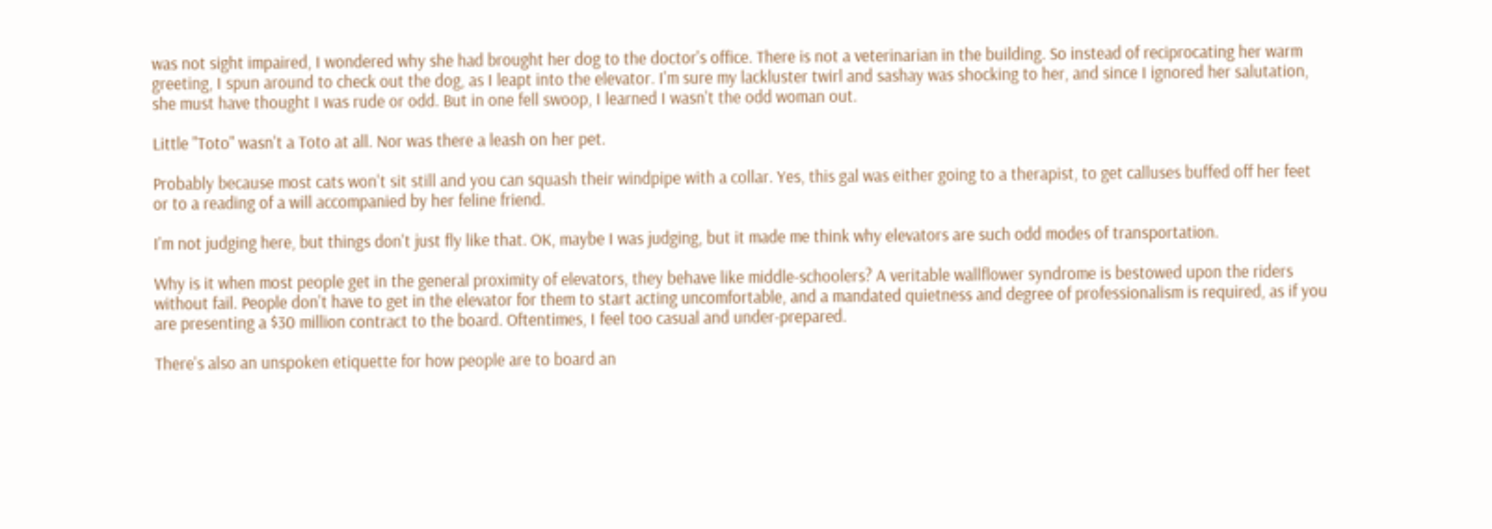was not sight impaired, I wondered why she had brought her dog to the doctor's office. There is not a veterinarian in the building. So instead of reciprocating her warm greeting, I spun around to check out the dog, as I leapt into the elevator. I'm sure my lackluster twirl and sashay was shocking to her, and since I ignored her salutation, she must have thought I was rude or odd. But in one fell swoop, I learned I wasn't the odd woman out.

Little "Toto" wasn't a Toto at all. Nor was there a leash on her pet.

Probably because most cats won't sit still and you can squash their windpipe with a collar. Yes, this gal was either going to a therapist, to get calluses buffed off her feet or to a reading of a will accompanied by her feline friend.

I'm not judging here, but things don't just fly like that. OK, maybe I was judging, but it made me think why elevators are such odd modes of transportation.

Why is it when most people get in the general proximity of elevators, they behave like middle-schoolers? A veritable wallflower syndrome is bestowed upon the riders without fail. People don't have to get in the elevator for them to start acting uncomfortable, and a mandated quietness and degree of professionalism is required, as if you are presenting a $30 million contract to the board. Oftentimes, I feel too casual and under-prepared.

There's also an unspoken etiquette for how people are to board an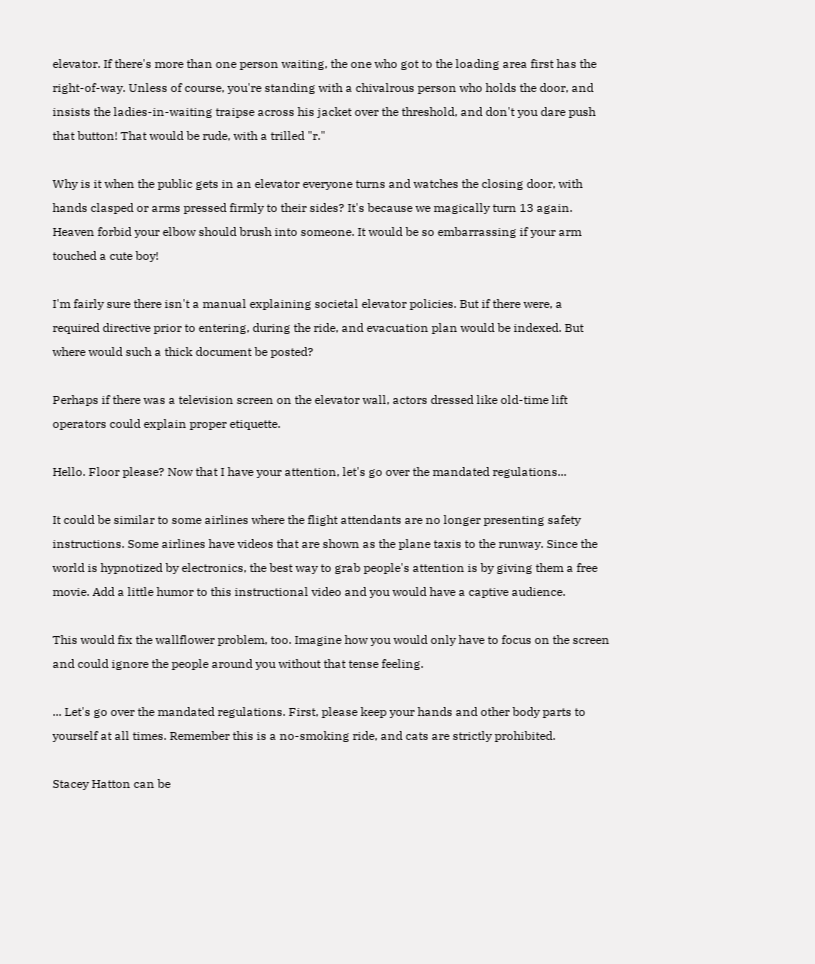elevator. If there's more than one person waiting, the one who got to the loading area first has the right-of-way. Unless of course, you're standing with a chivalrous person who holds the door, and insists the ladies-in-waiting traipse across his jacket over the threshold, and don't you dare push that button! That would be rude, with a trilled "r."

Why is it when the public gets in an elevator everyone turns and watches the closing door, with hands clasped or arms pressed firmly to their sides? It's because we magically turn 13 again. Heaven forbid your elbow should brush into someone. It would be so embarrassing if your arm touched a cute boy!

I'm fairly sure there isn't a manual explaining societal elevator policies. But if there were, a required directive prior to entering, during the ride, and evacuation plan would be indexed. But where would such a thick document be posted?

Perhaps if there was a television screen on the elevator wall, actors dressed like old-time lift operators could explain proper etiquette.

Hello. Floor please? Now that I have your attention, let's go over the mandated regulations...

It could be similar to some airlines where the flight attendants are no longer presenting safety instructions. Some airlines have videos that are shown as the plane taxis to the runway. Since the world is hypnotized by electronics, the best way to grab people's attention is by giving them a free movie. Add a little humor to this instructional video and you would have a captive audience.

This would fix the wallflower problem, too. Imagine how you would only have to focus on the screen and could ignore the people around you without that tense feeling.

... Let's go over the mandated regulations. First, please keep your hands and other body parts to yourself at all times. Remember this is a no-smoking ride, and cats are strictly prohibited.

Stacey Hatton can be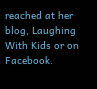reached at her blog, Laughing With Kids or on Facebook.